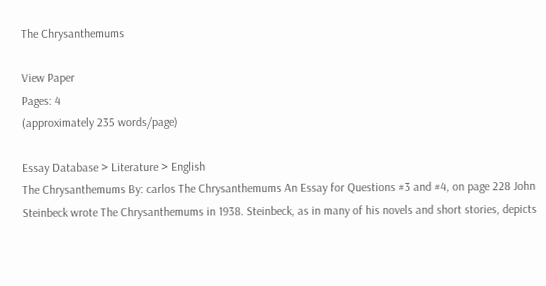The Chrysanthemums

View Paper
Pages: 4
(approximately 235 words/page)

Essay Database > Literature > English
The Chrysanthemums By: carlos The Chrysanthemums An Essay for Questions #3 and #4, on page 228 John Steinbeck wrote The Chrysanthemums in 1938. Steinbeck, as in many of his novels and short stories, depicts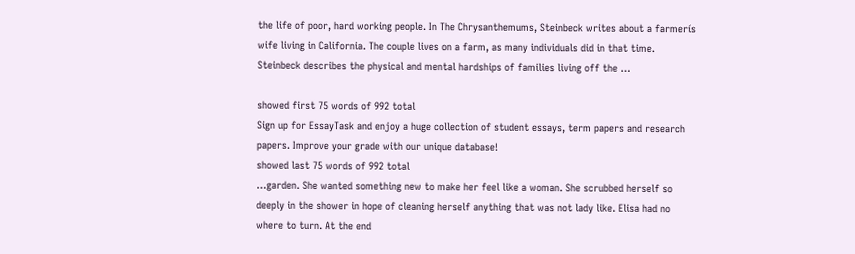the life of poor, hard working people. In The Chrysanthemums, Steinbeck writes about a farmerís wife living in California. The couple lives on a farm, as many individuals did in that time. Steinbeck describes the physical and mental hardships of families living off the …

showed first 75 words of 992 total
Sign up for EssayTask and enjoy a huge collection of student essays, term papers and research papers. Improve your grade with our unique database!
showed last 75 words of 992 total
…garden. She wanted something new to make her feel like a woman. She scrubbed herself so deeply in the shower in hope of cleaning herself anything that was not lady like. Elisa had no where to turn. At the end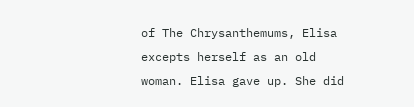of The Chrysanthemums, Elisa excepts herself as an old woman. Elisa gave up. She did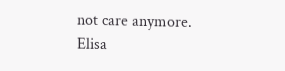not care anymore. Elisa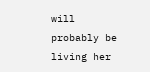will probably be living her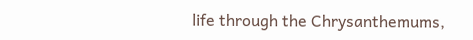life through the Chrysanthemums,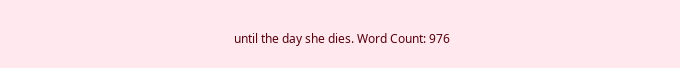until the day she dies. Word Count: 976